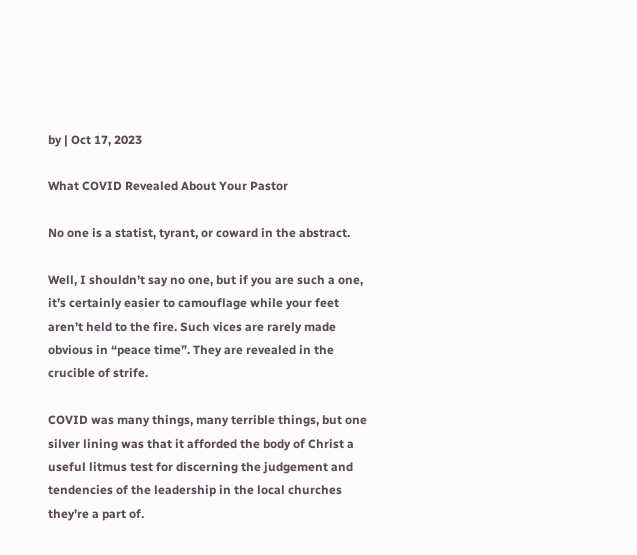by | Oct 17, 2023

What COVID Revealed About Your Pastor

No one is a statist, tyrant, or coward in the abstract.

Well, I shouldn’t say no one, but if you are such a one, it’s certainly easier to camouflage while your feet aren’t held to the fire. Such vices are rarely made obvious in “peace time”. They are revealed in the crucible of strife.

COVID was many things, many terrible things, but one silver lining was that it afforded the body of Christ a useful litmus test for discerning the judgement and tendencies of the leadership in the local churches they’re a part of.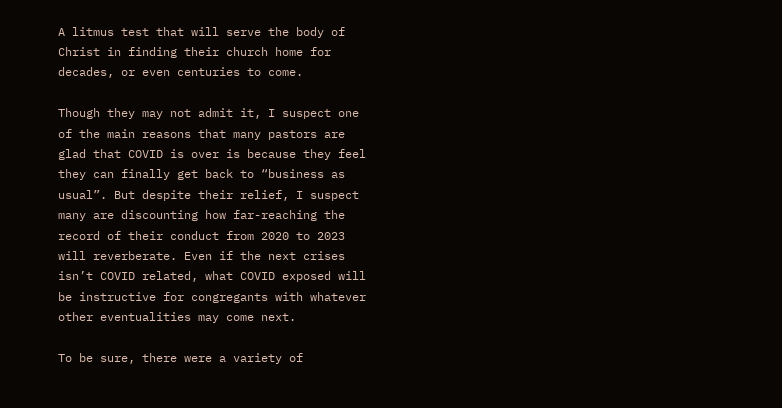A litmus test that will serve the body of Christ in finding their church home for decades, or even centuries to come.

Though they may not admit it, I suspect one of the main reasons that many pastors are glad that COVID is over is because they feel they can finally get back to “business as usual”. But despite their relief, I suspect many are discounting how far-reaching the record of their conduct from 2020 to 2023 will reverberate. Even if the next crises isn’t COVID related, what COVID exposed will be instructive for congregants with whatever other eventualities may come next.

To be sure, there were a variety of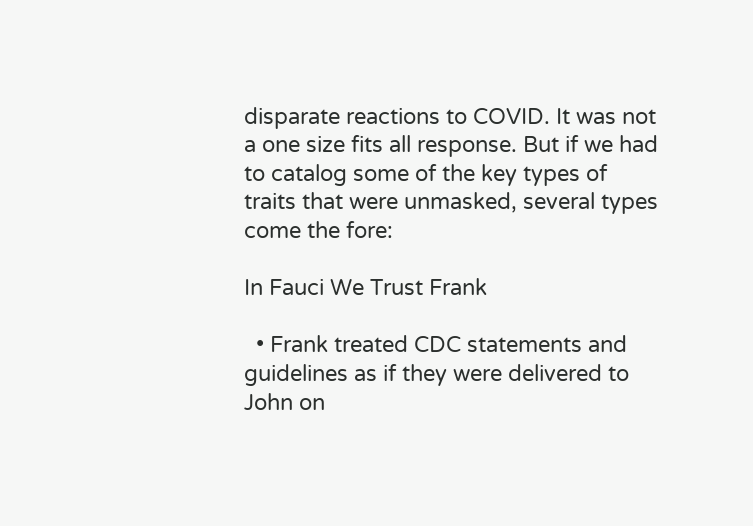disparate reactions to COVID. It was not a one size fits all response. But if we had to catalog some of the key types of traits that were unmasked, several types come the fore:

In Fauci We Trust Frank

  • Frank treated CDC statements and guidelines as if they were delivered to John on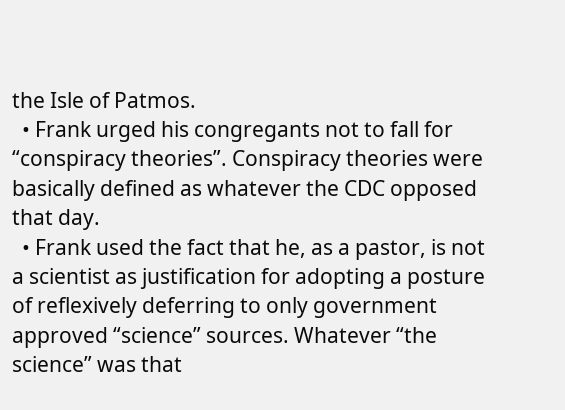the Isle of Patmos.
  • Frank urged his congregants not to fall for “conspiracy theories”. Conspiracy theories were basically defined as whatever the CDC opposed that day.
  • Frank used the fact that he, as a pastor, is not a scientist as justification for adopting a posture of reflexively deferring to only government approved “science” sources. Whatever “the science” was that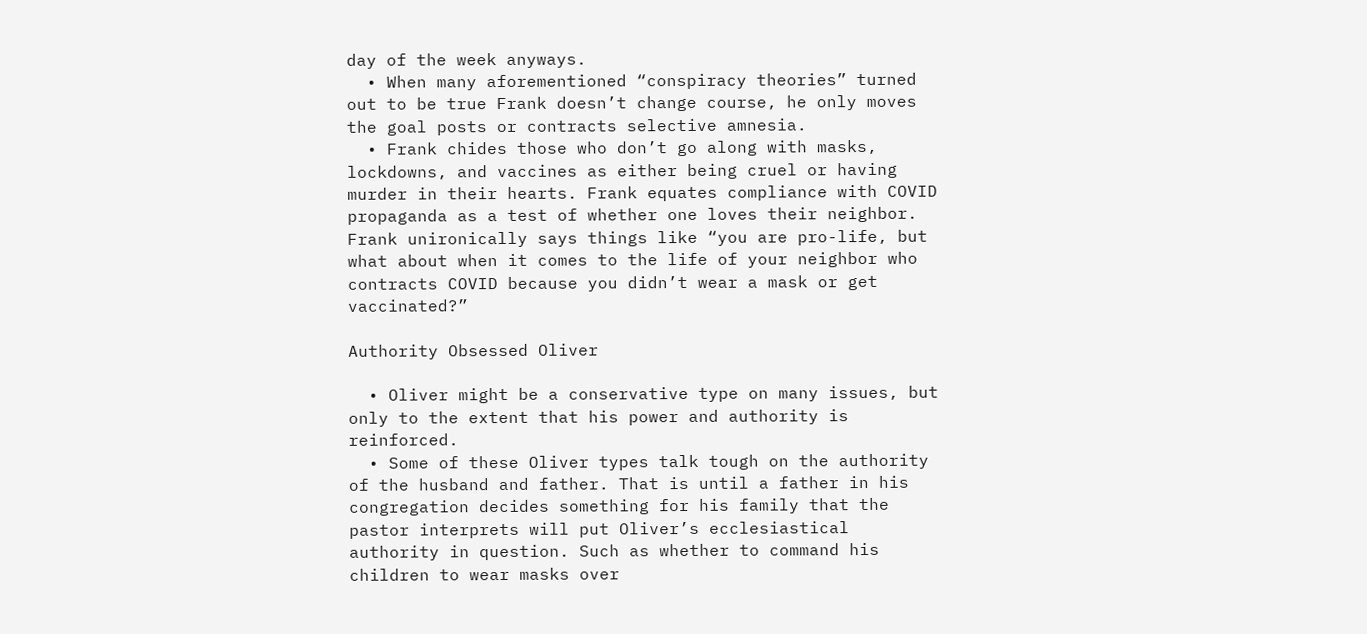day of the week anyways.
  • When many aforementioned “conspiracy theories” turned out to be true Frank doesn’t change course, he only moves the goal posts or contracts selective amnesia.
  • Frank chides those who don’t go along with masks, lockdowns, and vaccines as either being cruel or having murder in their hearts. Frank equates compliance with COVID propaganda as a test of whether one loves their neighbor. Frank unironically says things like “you are pro-life, but what about when it comes to the life of your neighbor who contracts COVID because you didn’t wear a mask or get vaccinated?”

Authority Obsessed Oliver

  • Oliver might be a conservative type on many issues, but only to the extent that his power and authority is reinforced.
  • Some of these Oliver types talk tough on the authority of the husband and father. That is until a father in his congregation decides something for his family that the pastor interprets will put Oliver’s ecclesiastical authority in question. Such as whether to command his children to wear masks over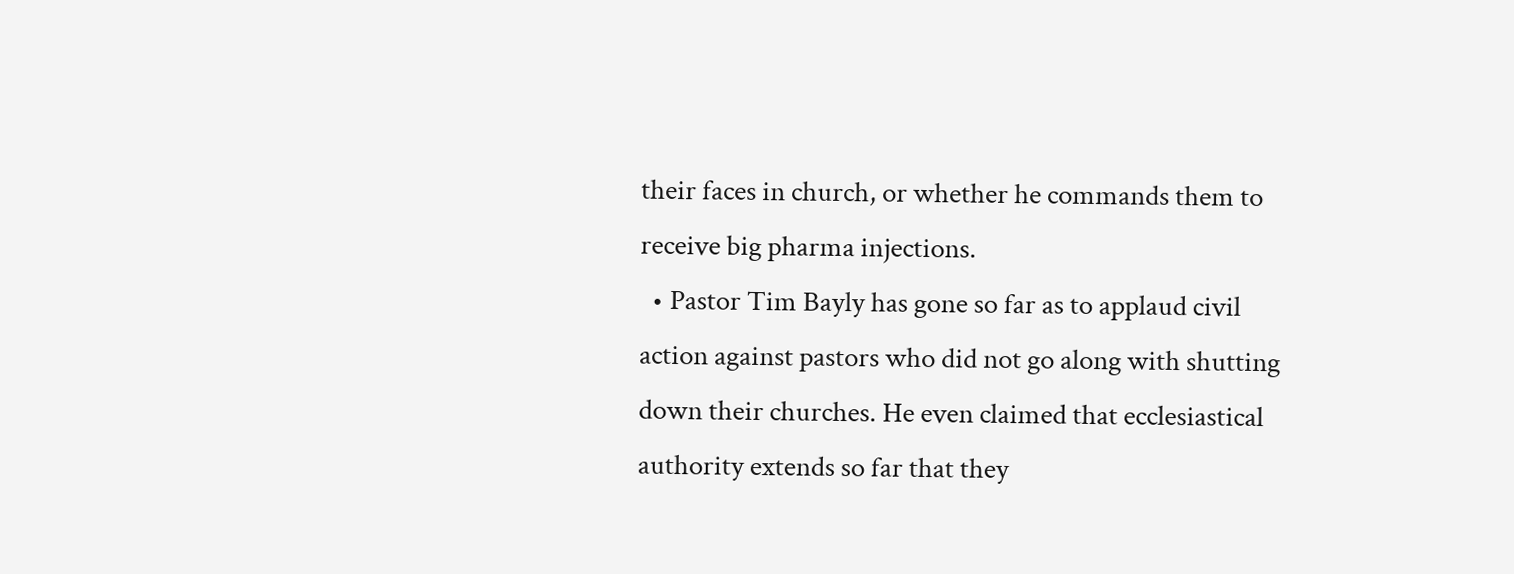their faces in church, or whether he commands them to receive big pharma injections.
  • Pastor Tim Bayly has gone so far as to applaud civil action against pastors who did not go along with shutting down their churches. He even claimed that ecclesiastical authority extends so far that they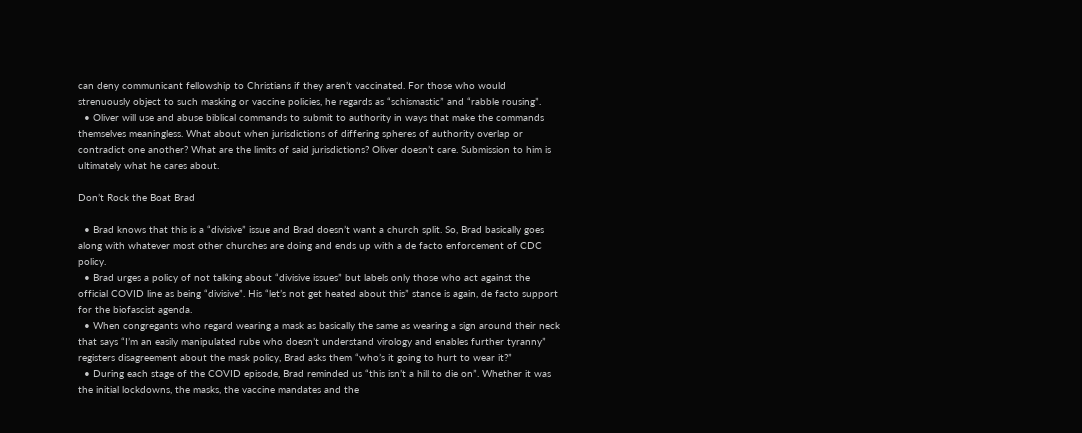can deny communicant fellowship to Christians if they aren’t vaccinated. For those who would strenuously object to such masking or vaccine policies, he regards as “schismastic” and “rabble rousing”.
  • Oliver will use and abuse biblical commands to submit to authority in ways that make the commands themselves meaningless. What about when jurisdictions of differing spheres of authority overlap or contradict one another? What are the limits of said jurisdictions? Oliver doesn’t care. Submission to him is ultimately what he cares about.

Don’t Rock the Boat Brad

  • Brad knows that this is a “divisive” issue and Brad doesn’t want a church split. So, Brad basically goes along with whatever most other churches are doing and ends up with a de facto enforcement of CDC policy.
  • Brad urges a policy of not talking about “divisive issues” but labels only those who act against the official COVID line as being “divisive”. His “let’s not get heated about this” stance is again, de facto support for the biofascist agenda.
  • When congregants who regard wearing a mask as basically the same as wearing a sign around their neck that says “I’m an easily manipulated rube who doesn’t understand virology and enables further tyranny” registers disagreement about the mask policy, Brad asks them “who’s it going to hurt to wear it?”
  • During each stage of the COVID episode, Brad reminded us “this isn’t a hill to die on”. Whether it was the initial lockdowns, the masks, the vaccine mandates and the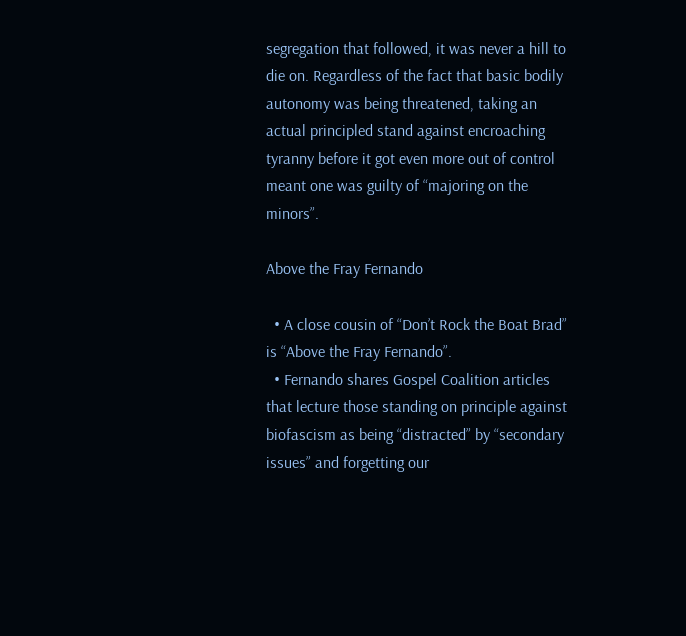segregation that followed, it was never a hill to die on. Regardless of the fact that basic bodily autonomy was being threatened, taking an actual principled stand against encroaching tyranny before it got even more out of control meant one was guilty of “majoring on the minors”.

Above the Fray Fernando

  • A close cousin of “Don’t Rock the Boat Brad” is “Above the Fray Fernando”.
  • Fernando shares Gospel Coalition articles that lecture those standing on principle against biofascism as being “distracted” by “secondary issues” and forgetting our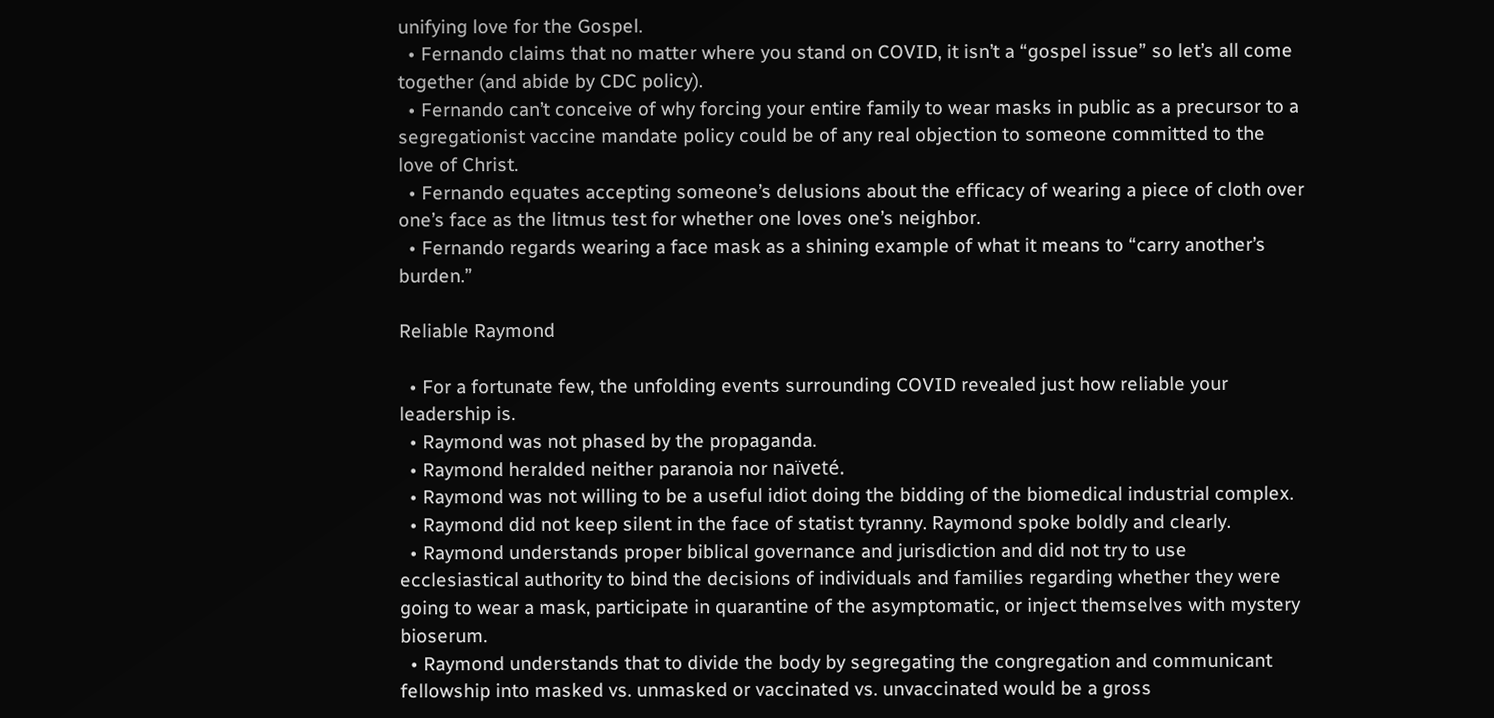unifying love for the Gospel.
  • Fernando claims that no matter where you stand on COVID, it isn’t a “gospel issue” so let’s all come together (and abide by CDC policy).
  • Fernando can’t conceive of why forcing your entire family to wear masks in public as a precursor to a segregationist vaccine mandate policy could be of any real objection to someone committed to the love of Christ.
  • Fernando equates accepting someone’s delusions about the efficacy of wearing a piece of cloth over one’s face as the litmus test for whether one loves one’s neighbor.
  • Fernando regards wearing a face mask as a shining example of what it means to “carry another’s burden.”

Reliable Raymond

  • For a fortunate few, the unfolding events surrounding COVID revealed just how reliable your leadership is.
  • Raymond was not phased by the propaganda.
  • Raymond heralded neither paranoia nor naïveté.
  • Raymond was not willing to be a useful idiot doing the bidding of the biomedical industrial complex.
  • Raymond did not keep silent in the face of statist tyranny. Raymond spoke boldly and clearly.
  • Raymond understands proper biblical governance and jurisdiction and did not try to use ecclesiastical authority to bind the decisions of individuals and families regarding whether they were going to wear a mask, participate in quarantine of the asymptomatic, or inject themselves with mystery bioserum.
  • Raymond understands that to divide the body by segregating the congregation and communicant fellowship into masked vs. unmasked or vaccinated vs. unvaccinated would be a gross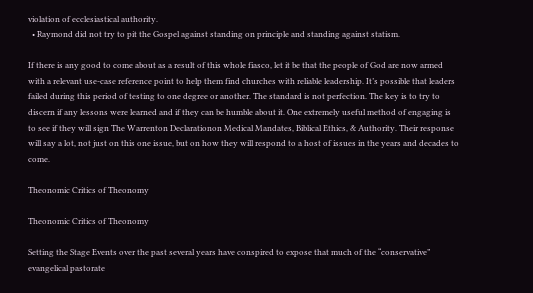violation of ecclesiastical authority.
  • Raymond did not try to pit the Gospel against standing on principle and standing against statism.

If there is any good to come about as a result of this whole fiasco, let it be that the people of God are now armed with a relevant use-case reference point to help them find churches with reliable leadership. It’s possible that leaders failed during this period of testing to one degree or another. The standard is not perfection. The key is to try to discern if any lessons were learned and if they can be humble about it. One extremely useful method of engaging is to see if they will sign The Warrenton Declarationon Medical Mandates, Biblical Ethics, & Authority. Their response will say a lot, not just on this one issue, but on how they will respond to a host of issues in the years and decades to come.

Theonomic Critics of Theonomy

Theonomic Critics of Theonomy

Setting the Stage Events over the past several years have conspired to expose that much of the “conservative” evangelical pastorate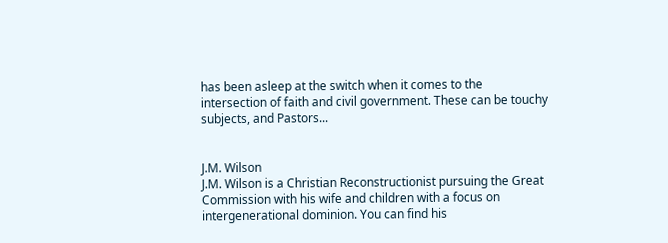has been asleep at the switch when it comes to the intersection of faith and civil government. These can be touchy subjects, and Pastors...


J.M. Wilson
J.M. Wilson is a Christian Reconstructionist pursuing the Great Commission with his wife and children with a focus on intergenerational dominion. You can find his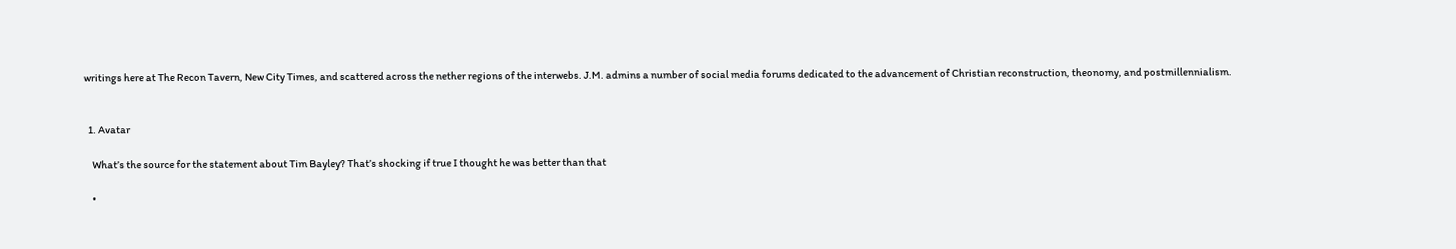writings here at The Recon Tavern, New City Times, and scattered across the nether regions of the interwebs. J.M. admins a number of social media forums dedicated to the advancement of Christian reconstruction, theonomy, and postmillennialism.


  1. Avatar

    What’s the source for the statement about Tim Bayley? That’s shocking if true I thought he was better than that

    •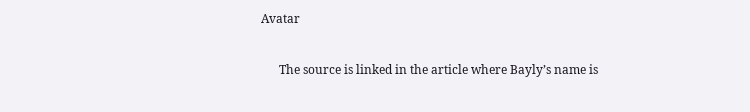Avatar

      The source is linked in the article where Bayly’s name is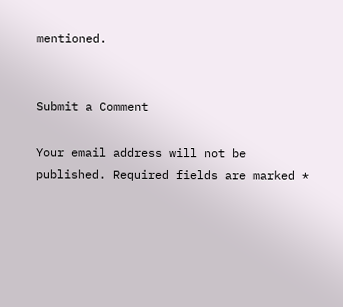mentioned.


Submit a Comment

Your email address will not be published. Required fields are marked *